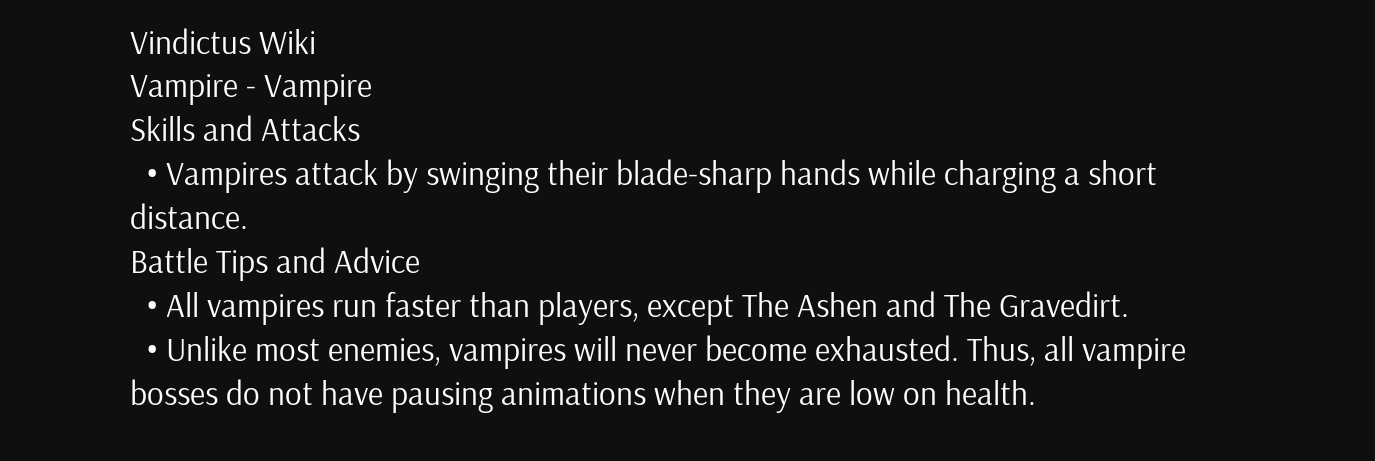Vindictus Wiki
Vampire - Vampire
Skills and Attacks
  • Vampires attack by swinging their blade-sharp hands while charging a short distance.
Battle Tips and Advice
  • All vampires run faster than players, except The Ashen and The Gravedirt.
  • Unlike most enemies, vampires will never become exhausted. Thus, all vampire bosses do not have pausing animations when they are low on health.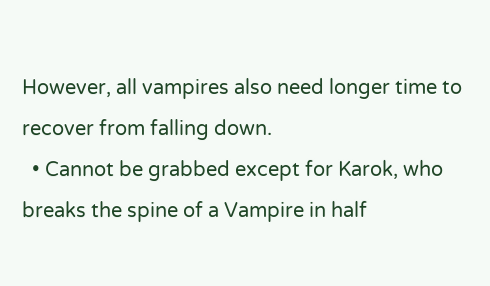However, all vampires also need longer time to recover from falling down.
  • Cannot be grabbed except for Karok, who breaks the spine of a Vampire in half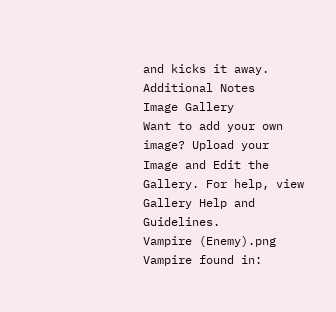and kicks it away.
Additional Notes
Image Gallery
Want to add your own image? Upload your Image and Edit the Gallery. For help, view Gallery Help and Guidelines.
Vampire (Enemy).png
Vampire found in: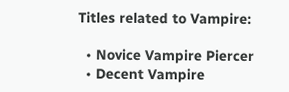Titles related to Vampire:

  • Novice Vampire Piercer
  • Decent Vampire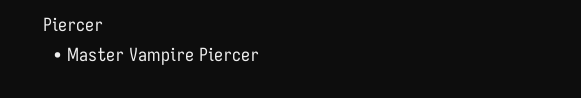Piercer
  • Master Vampire Piercer